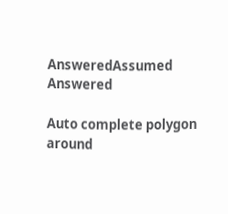AnsweredAssumed Answered

Auto complete polygon around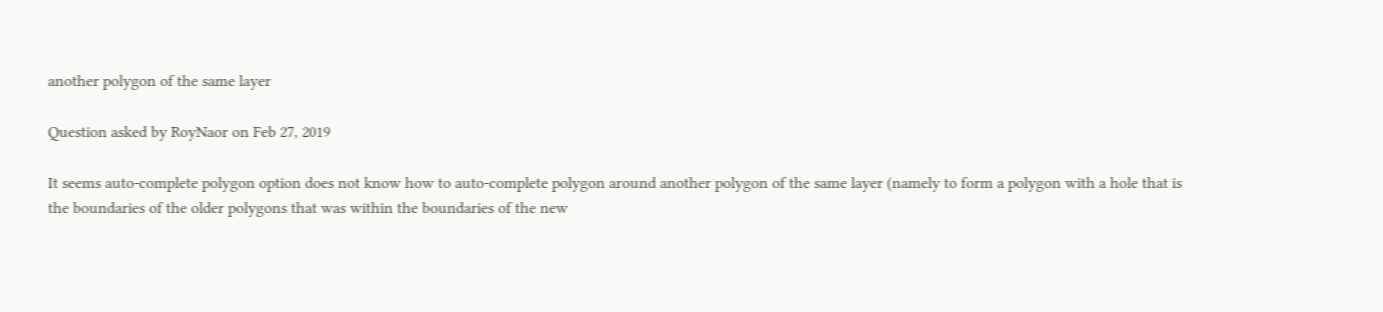another polygon of the same layer

Question asked by RoyNaor on Feb 27, 2019

It seems auto-complete polygon option does not know how to auto-complete polygon around another polygon of the same layer (namely to form a polygon with a hole that is the boundaries of the older polygons that was within the boundaries of the new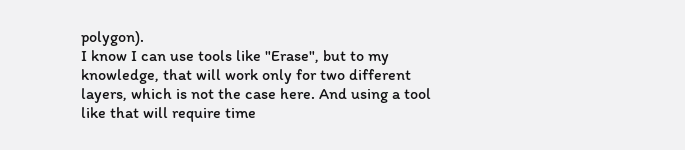polygon).
I know I can use tools like "Erase", but to my knowledge, that will work only for two different layers, which is not the case here. And using a tool like that will require time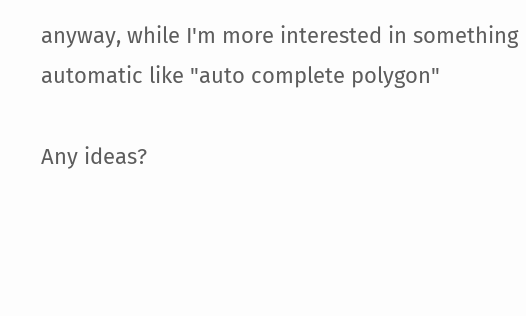anyway, while I'm more interested in something automatic like "auto complete polygon"

Any ideas?